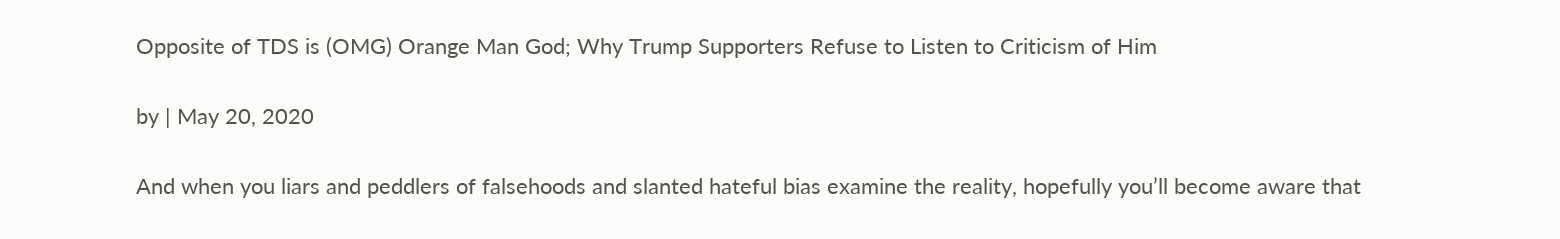Opposite of TDS is (OMG) Orange Man God; Why Trump Supporters Refuse to Listen to Criticism of Him

by | May 20, 2020

And when you liars and peddlers of falsehoods and slanted hateful bias examine the reality, hopefully you’ll become aware that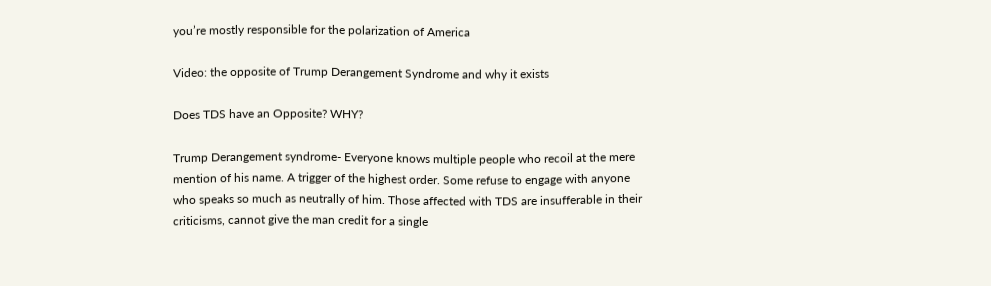you’re mostly responsible for the polarization of America

Video: the opposite of Trump Derangement Syndrome and why it exists

Does TDS have an Opposite? WHY?

Trump Derangement syndrome- Everyone knows multiple people who recoil at the mere mention of his name. A trigger of the highest order. Some refuse to engage with anyone who speaks so much as neutrally of him. Those affected with TDS are insufferable in their criticisms, cannot give the man credit for a single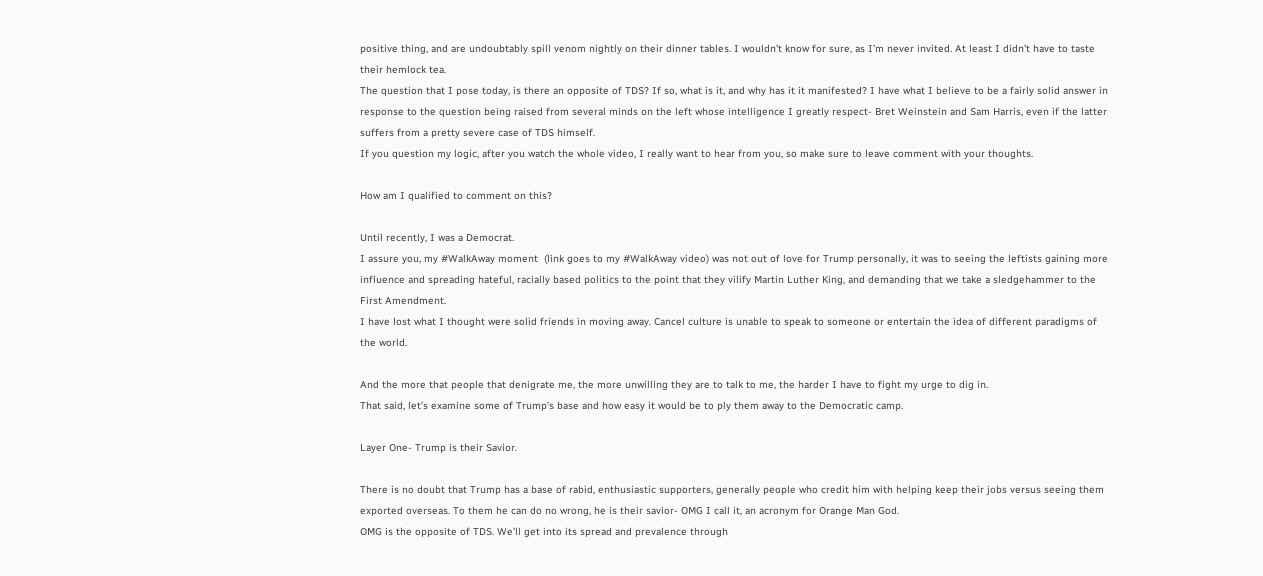positive thing, and are undoubtably spill venom nightly on their dinner tables. I wouldn’t know for sure, as I’m never invited. At least I didn’t have to taste their hemlock tea.
The question that I pose today, is there an opposite of TDS? If so, what is it, and why has it it manifested? I have what I believe to be a fairly solid answer in response to the question being raised from several minds on the left whose intelligence I greatly respect- Bret Weinstein and Sam Harris, even if the latter suffers from a pretty severe case of TDS himself.
If you question my logic, after you watch the whole video, I really want to hear from you, so make sure to leave comment with your thoughts.

How am I qualified to comment on this?

Until recently, I was a Democrat.
I assure you, my #WalkAway moment  (link goes to my #WalkAway video) was not out of love for Trump personally, it was to seeing the leftists gaining more influence and spreading hateful, racially based politics to the point that they vilify Martin Luther King, and demanding that we take a sledgehammer to the First Amendment.
I have lost what I thought were solid friends in moving away. Cancel culture is unable to speak to someone or entertain the idea of different paradigms of the world.

And the more that people that denigrate me, the more unwilling they are to talk to me, the harder I have to fight my urge to dig in.
That said, let’s examine some of Trump’s base and how easy it would be to ply them away to the Democratic camp.

Layer One- Trump is their Savior.

There is no doubt that Trump has a base of rabid, enthusiastic supporters, generally people who credit him with helping keep their jobs versus seeing them exported overseas. To them he can do no wrong, he is their savior- OMG I call it, an acronym for Orange Man God.
OMG is the opposite of TDS. We’ll get into its spread and prevalence through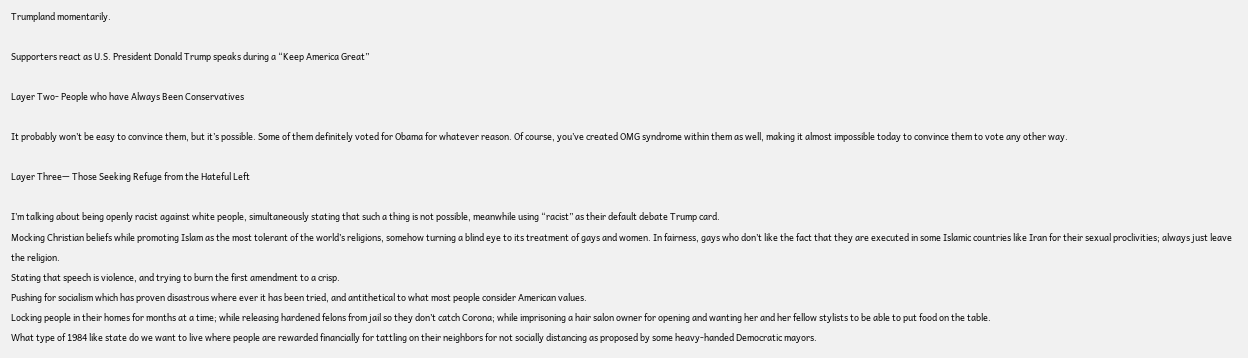Trumpland momentarily.

Supporters react as U.S. President Donald Trump speaks during a “Keep America Great”

Layer Two- People who have Always Been Conservatives

It probably won’t be easy to convince them, but it’s possible. Some of them definitely voted for Obama for whatever reason. Of course, you’ve created OMG syndrome within them as well, making it almost impossible today to convince them to vote any other way.

Layer Three— Those Seeking Refuge from the Hateful Left

I’m talking about being openly racist against white people, simultaneously stating that such a thing is not possible, meanwhile using “racist” as their default debate Trump card.
Mocking Christian beliefs while promoting Islam as the most tolerant of the world’s religions, somehow turning a blind eye to its treatment of gays and women. In fairness, gays who don’t like the fact that they are executed in some Islamic countries like Iran for their sexual proclivities; always just leave the religion.
Stating that speech is violence, and trying to burn the first amendment to a crisp.
Pushing for socialism which has proven disastrous where ever it has been tried, and antithetical to what most people consider American values.
Locking people in their homes for months at a time; while releasing hardened felons from jail so they don’t catch Corona; while imprisoning a hair salon owner for opening and wanting her and her fellow stylists to be able to put food on the table.
What type of 1984 like state do we want to live where people are rewarded financially for tattling on their neighbors for not socially distancing as proposed by some heavy-handed Democratic mayors.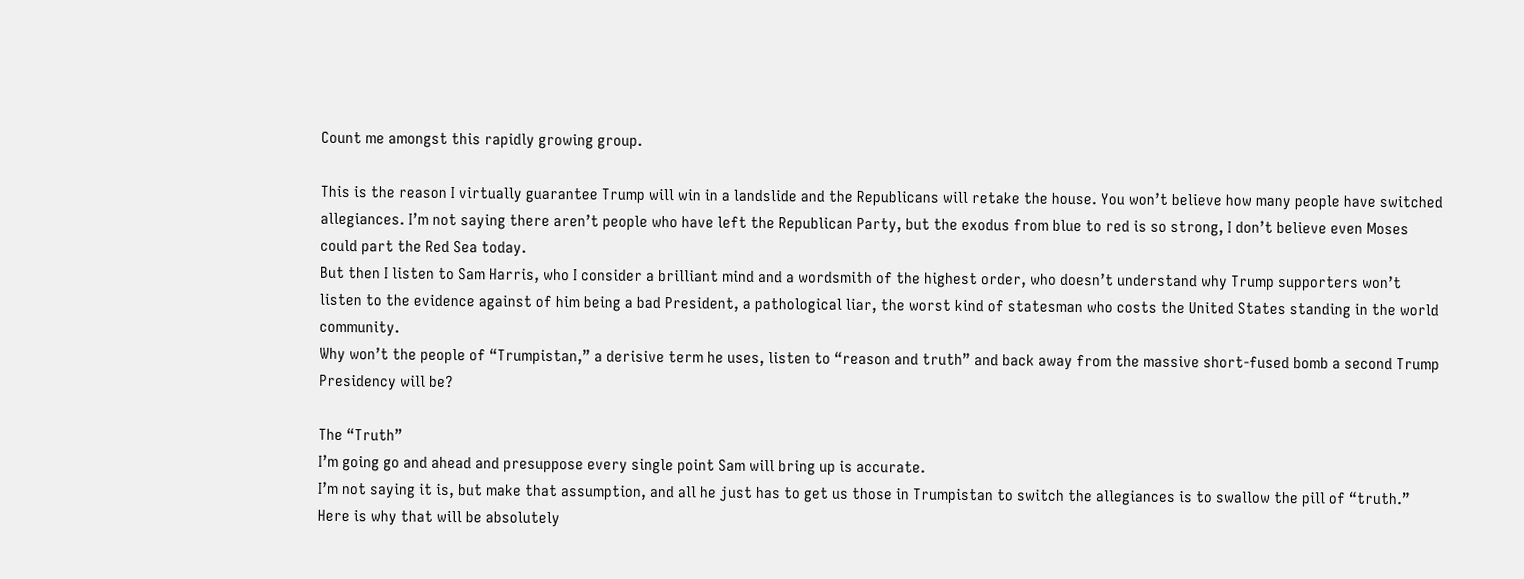Count me amongst this rapidly growing group.

This is the reason I virtually guarantee Trump will win in a landslide and the Republicans will retake the house. You won’t believe how many people have switched allegiances. I’m not saying there aren’t people who have left the Republican Party, but the exodus from blue to red is so strong, I don’t believe even Moses could part the Red Sea today.
But then I listen to Sam Harris, who I consider a brilliant mind and a wordsmith of the highest order, who doesn’t understand why Trump supporters won’t listen to the evidence against of him being a bad President, a pathological liar, the worst kind of statesman who costs the United States standing in the world community.
Why won’t the people of “Trumpistan,” a derisive term he uses, listen to “reason and truth” and back away from the massive short-fused bomb a second Trump Presidency will be?

The “Truth”
I’m going go and ahead and presuppose every single point Sam will bring up is accurate.
I’m not saying it is, but make that assumption, and all he just has to get us those in Trumpistan to switch the allegiances is to swallow the pill of “truth.”
Here is why that will be absolutely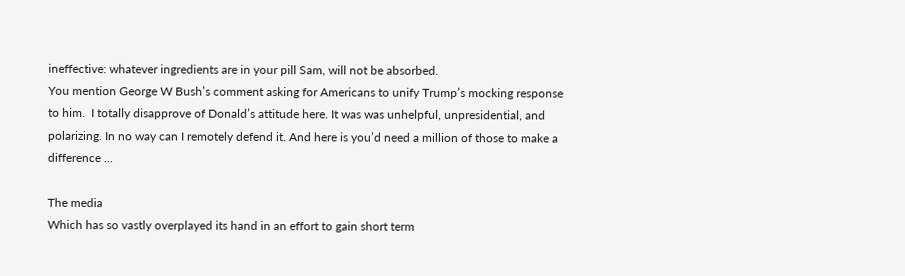ineffective: whatever ingredients are in your pill Sam, will not be absorbed.
You mention George W Bush’s comment asking for Americans to unify Trump’s mocking response to him.  I totally disapprove of Donald’s attitude here. It was was unhelpful, unpresidential, and polarizing. In no way can I remotely defend it. And here is you’d need a million of those to make a difference …

The media
Which has so vastly overplayed its hand in an effort to gain short term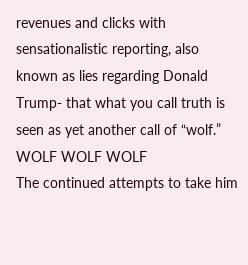revenues and clicks with sensationalistic reporting, also known as lies regarding Donald Trump- that what you call truth is seen as yet another call of “wolf.” WOLF WOLF WOLF
The continued attempts to take him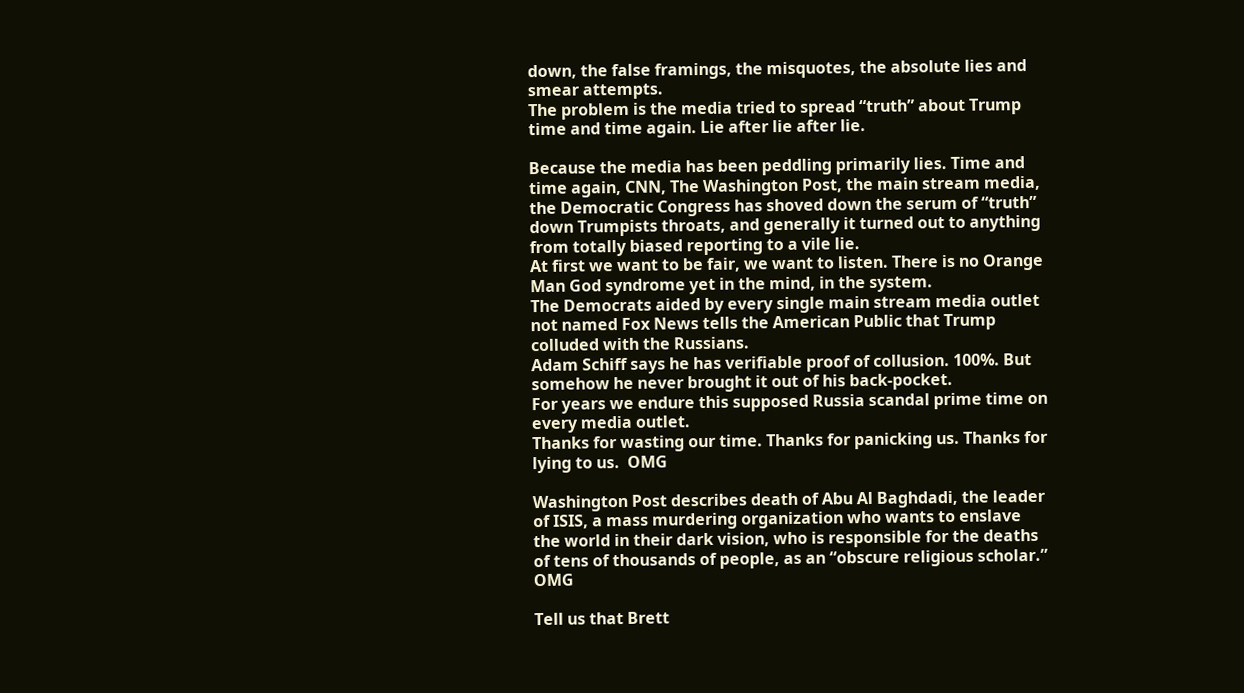down, the false framings, the misquotes, the absolute lies and smear attempts.
The problem is the media tried to spread “truth” about Trump time and time again. Lie after lie after lie.

Because the media has been peddling primarily lies. Time and time again, CNN, The Washington Post, the main stream media, the Democratic Congress has shoved down the serum of “truth” down Trumpists throats, and generally it turned out to anything from totally biased reporting to a vile lie.
At first we want to be fair, we want to listen. There is no Orange Man God syndrome yet in the mind, in the system.
The Democrats aided by every single main stream media outlet not named Fox News tells the American Public that Trump colluded with the Russians.
Adam Schiff says he has verifiable proof of collusion. 100%. But somehow he never brought it out of his back-pocket.
For years we endure this supposed Russia scandal prime time on every media outlet.
Thanks for wasting our time. Thanks for panicking us. Thanks for lying to us.  OMG

Washington Post describes death of Abu Al Baghdadi, the leader of ISIS, a mass murdering organization who wants to enslave the world in their dark vision, who is responsible for the deaths of tens of thousands of people, as an “obscure religious scholar.” OMG

Tell us that Brett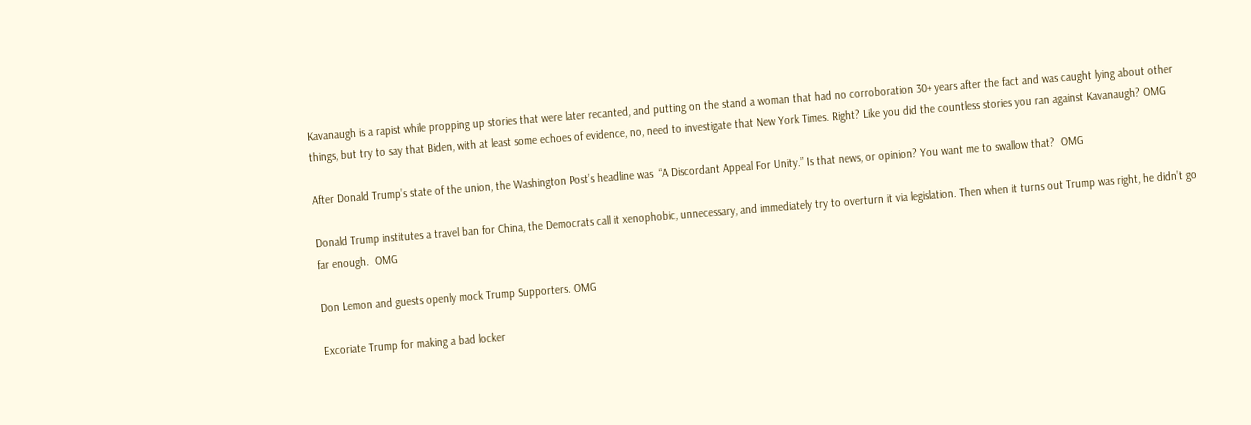Kavanaugh is a rapist while propping up stories that were later recanted, and putting on the stand a woman that had no corroboration 30+ years after the fact and was caught lying about other things, but try to say that Biden, with at least some echoes of evidence, no, need to investigate that New York Times. Right? Like you did the countless stories you ran against Kavanaugh? OMG

After Donald Trump’s state of the union, the Washington Post’s headline was  “A Discordant Appeal For Unity.” Is that news, or opinion? You want me to swallow that?  OMG

Donald Trump institutes a travel ban for China, the Democrats call it xenophobic, unnecessary, and immediately try to overturn it via legislation. Then when it turns out Trump was right, he didn’t go far enough.  OMG

Don Lemon and guests openly mock Trump Supporters. OMG

Excoriate Trump for making a bad locker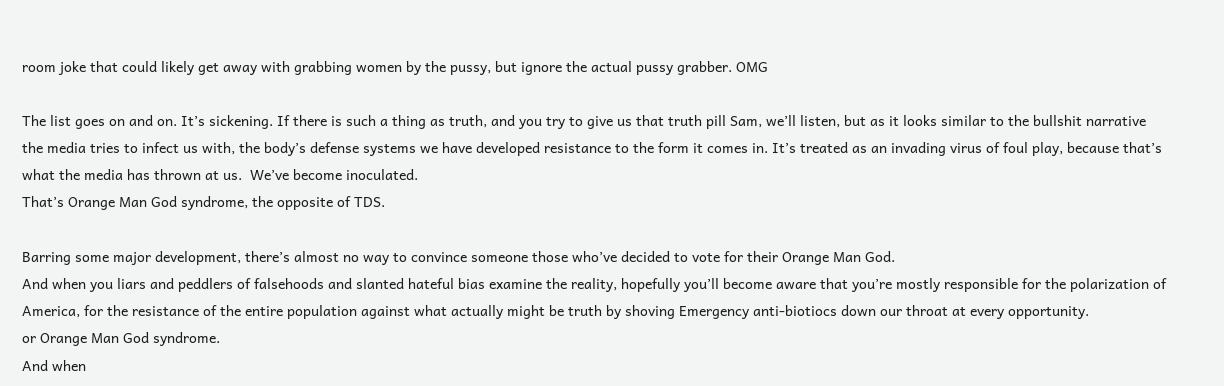room joke that could likely get away with grabbing women by the pussy, but ignore the actual pussy grabber. OMG

The list goes on and on. It’s sickening. If there is such a thing as truth, and you try to give us that truth pill Sam, we’ll listen, but as it looks similar to the bullshit narrative the media tries to infect us with, the body’s defense systems we have developed resistance to the form it comes in. It’s treated as an invading virus of foul play, because that’s what the media has thrown at us.  We’ve become inoculated.
That’s Orange Man God syndrome, the opposite of TDS.

Barring some major development, there’s almost no way to convince someone those who’ve decided to vote for their Orange Man God.
And when you liars and peddlers of falsehoods and slanted hateful bias examine the reality, hopefully you’ll become aware that you’re mostly responsible for the polarization of America, for the resistance of the entire population against what actually might be truth by shoving Emergency anti-biotiocs down our throat at every opportunity.
or Orange Man God syndrome.
And when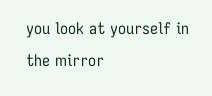you look at yourself in the mirror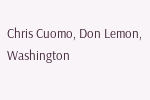Chris Cuomo, Don Lemon, Washington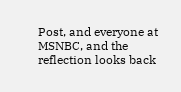Post, and everyone at MSNBC, and the reflection looks back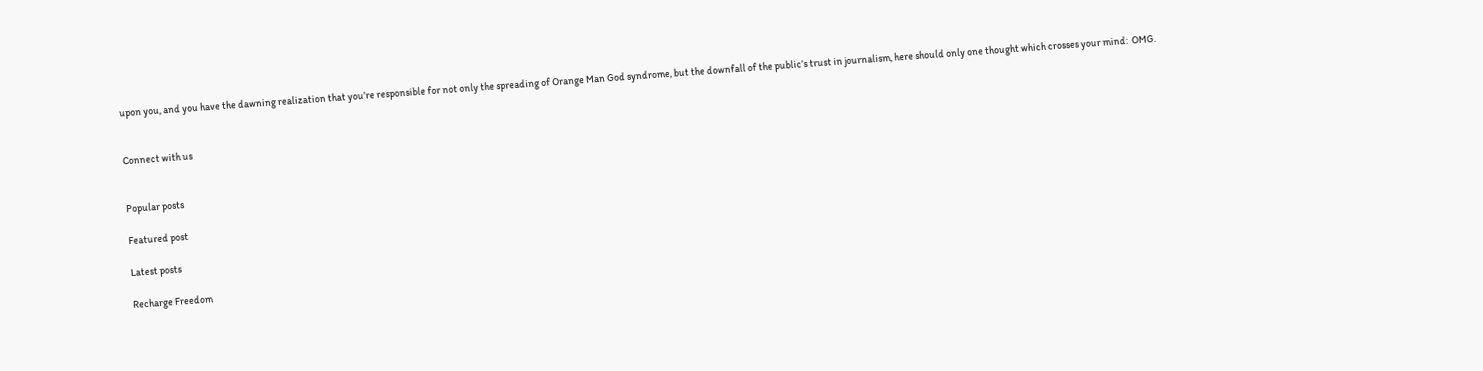upon you, and you have the dawning realization that you’re responsible for not only the spreading of Orange Man God syndrome, but the downfall of the public’s trust in journalism, here should only one thought which crosses your mind:  OMG.


Connect with us


Popular posts

Featured post

Latest posts

Recharge Freedom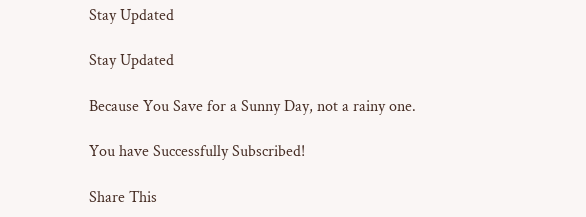Stay Updated

Stay Updated

Because You Save for a Sunny Day, not a rainy one.

You have Successfully Subscribed!

Share This